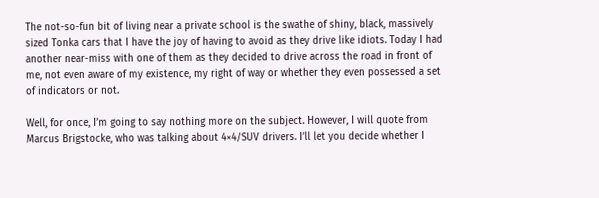The not-so-fun bit of living near a private school is the swathe of shiny, black, massively sized Tonka cars that I have the joy of having to avoid as they drive like idiots. Today I had another near-miss with one of them as they decided to drive across the road in front of me, not even aware of my existence, my right of way or whether they even possessed a set of indicators or not.

Well, for once, I’m going to say nothing more on the subject. However, I will quote from Marcus Brigstocke, who was talking about 4×4/SUV drivers. I’ll let you decide whether I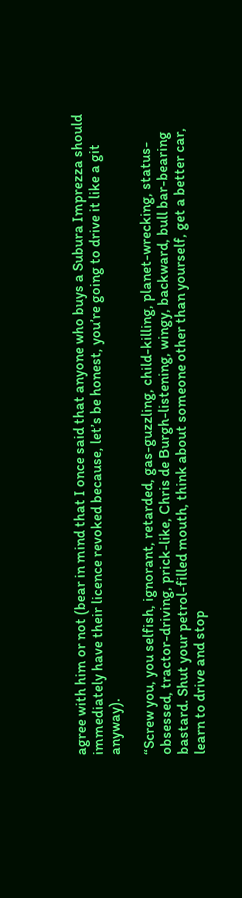agree with him or not (bear in mind that I once said that anyone who buys a Subura Imprezza should immediately have their licence revoked because, let’s be honest, you’re going to drive it like a git anyway).

“Screw you, you selfish, ignorant, retarded, gas-guzzling, child-killing, planet-wrecking, status-obsessed, tractor-driving, prick-like, Chris de Burgh-listening, wingy, backward, bull bar-bearing bastard. Shut your petrol-filled mouth, think about someone other than yourself, get a better car, learn to drive and stop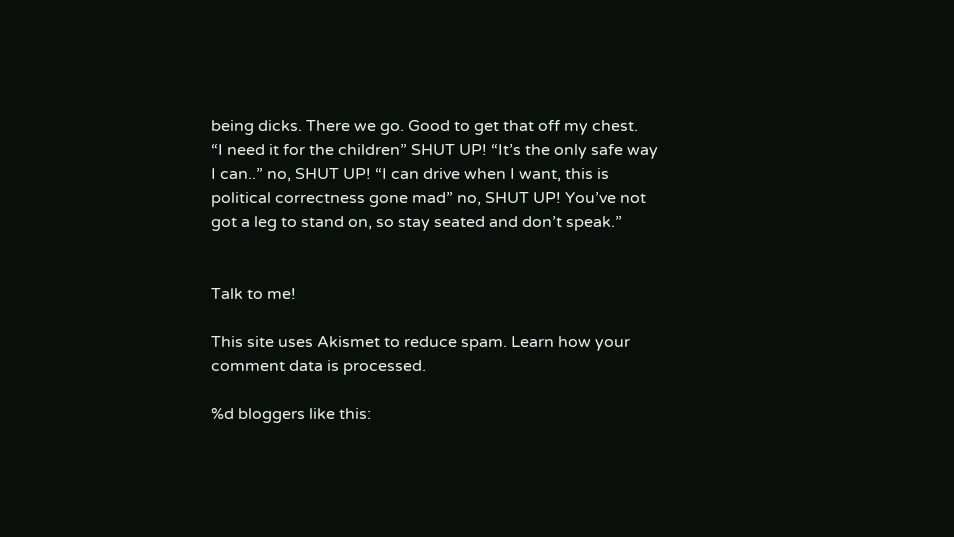being dicks. There we go. Good to get that off my chest.
“I need it for the children” SHUT UP! “It’s the only safe way I can..” no, SHUT UP! “I can drive when I want, this is political correctness gone mad” no, SHUT UP! You’ve not got a leg to stand on, so stay seated and don’t speak.”


Talk to me!

This site uses Akismet to reduce spam. Learn how your comment data is processed.

%d bloggers like this: